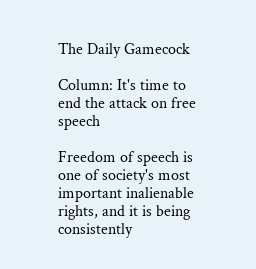The Daily Gamecock

Column: It's time to end the attack on free speech

Freedom of speech is one of society's most important inalienable rights, and it is being consistently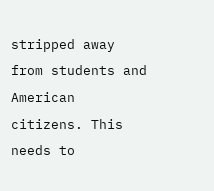stripped away from students and American citizens. This needs to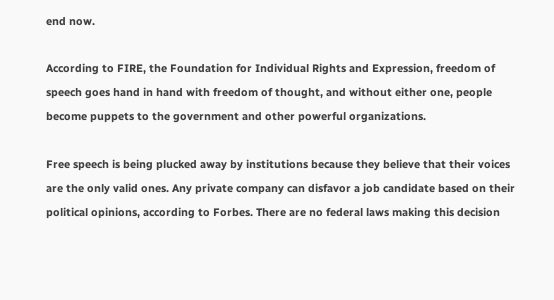end now.

According to FIRE, the Foundation for Individual Rights and Expression, freedom of speech goes hand in hand with freedom of thought, and without either one, people become puppets to the government and other powerful organizations.

Free speech is being plucked away by institutions because they believe that their voices are the only valid ones. Any private company can disfavor a job candidate based on their political opinions, according to Forbes. There are no federal laws making this decision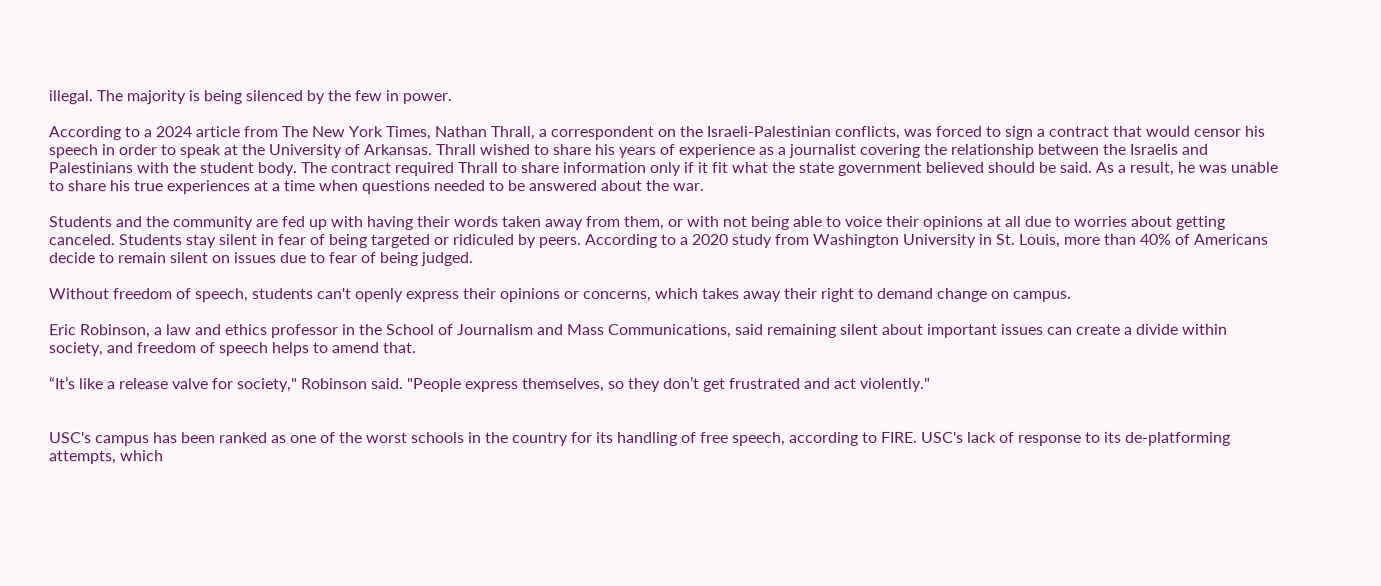illegal. The majority is being silenced by the few in power.

According to a 2024 article from The New York Times, Nathan Thrall, a correspondent on the Israeli-Palestinian conflicts, was forced to sign a contract that would censor his speech in order to speak at the University of Arkansas. Thrall wished to share his years of experience as a journalist covering the relationship between the Israelis and Palestinians with the student body. The contract required Thrall to share information only if it fit what the state government believed should be said. As a result, he was unable to share his true experiences at a time when questions needed to be answered about the war.

Students and the community are fed up with having their words taken away from them, or with not being able to voice their opinions at all due to worries about getting canceled. Students stay silent in fear of being targeted or ridiculed by peers. According to a 2020 study from Washington University in St. Louis, more than 40% of Americans decide to remain silent on issues due to fear of being judged.

Without freedom of speech, students can't openly express their opinions or concerns, which takes away their right to demand change on campus.

Eric Robinson, a law and ethics professor in the School of Journalism and Mass Communications, said remaining silent about important issues can create a divide within society, and freedom of speech helps to amend that.

“It’s like a release valve for society," Robinson said. "People express themselves, so they don’t get frustrated and act violently."


USC's campus has been ranked as one of the worst schools in the country for its handling of free speech, according to FIRE. USC's lack of response to its de-platforming attempts, which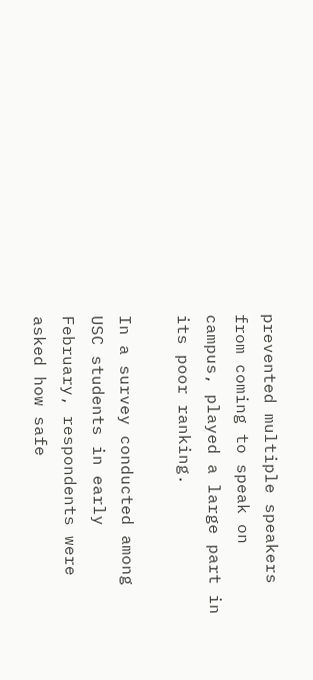prevented multiple speakers from coming to speak on campus, played a large part in its poor ranking.

In a survey conducted among USC students in early February, respondents were asked how safe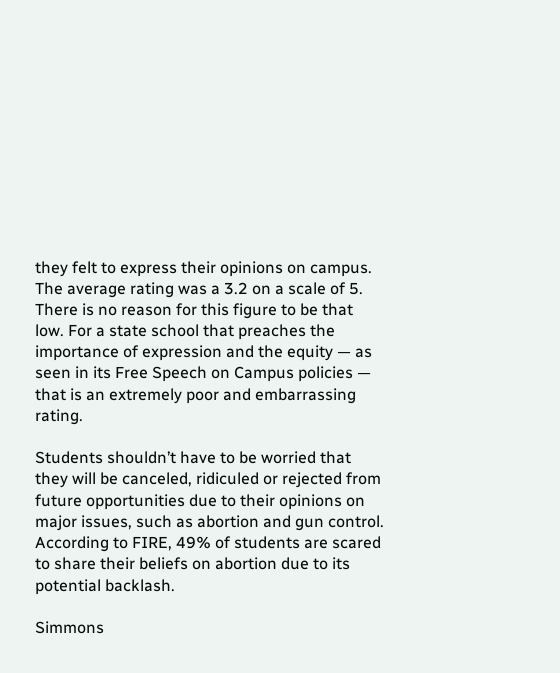they felt to express their opinions on campus. The average rating was a 3.2 on a scale of 5. There is no reason for this figure to be that low. For a state school that preaches the importance of expression and the equity — as seen in its Free Speech on Campus policies — that is an extremely poor and embarrassing rating.

Students shouldn’t have to be worried that they will be canceled, ridiculed or rejected from future opportunities due to their opinions on major issues, such as abortion and gun control. According to FIRE, 49% of students are scared to share their beliefs on abortion due to its potential backlash.

Simmons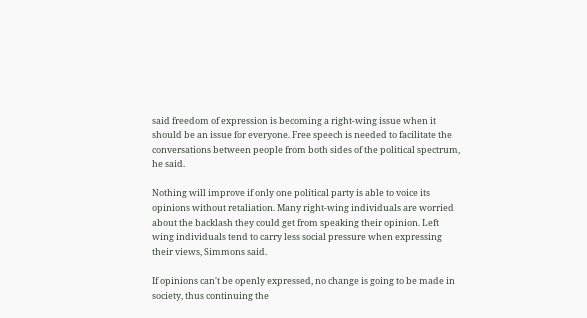said freedom of expression is becoming a right-wing issue when it should be an issue for everyone. Free speech is needed to facilitate the conversations between people from both sides of the political spectrum, he said.

Nothing will improve if only one political party is able to voice its opinions without retaliation. Many right-wing individuals are worried about the backlash they could get from speaking their opinion. Left wing individuals tend to carry less social pressure when expressing their views, Simmons said.

If opinions can't be openly expressed, no change is going to be made in society, thus continuing the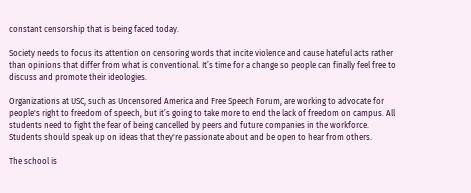constant censorship that is being faced today.

Society needs to focus its attention on censoring words that incite violence and cause hateful acts rather than opinions that differ from what is conventional. It’s time for a change so people can finally feel free to discuss and promote their ideologies.

Organizations at USC, such as Uncensored America and Free Speech Forum, are working to advocate for people's right to freedom of speech, but it’s going to take more to end the lack of freedom on campus. All students need to fight the fear of being cancelled by peers and future companies in the workforce. Students should speak up on ideas that they're passionate about and be open to hear from others.

The school is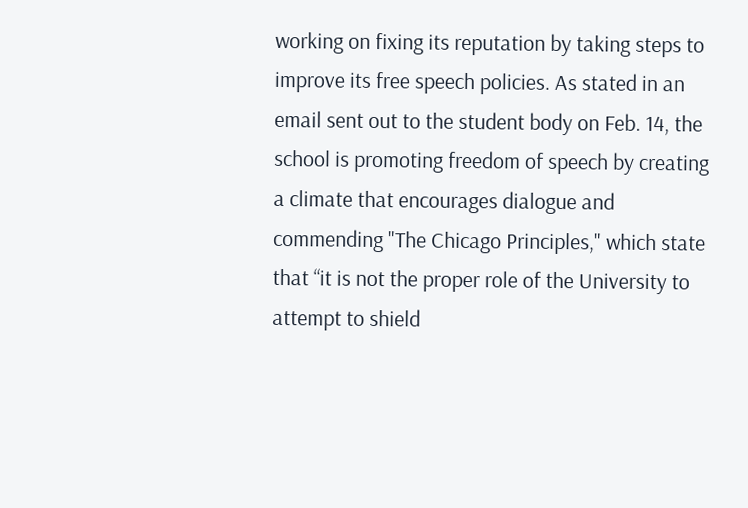working on fixing its reputation by taking steps to improve its free speech policies. As stated in an email sent out to the student body on Feb. 14, the school is promoting freedom of speech by creating a climate that encourages dialogue and commending "The Chicago Principles," which state that “it is not the proper role of the University to attempt to shield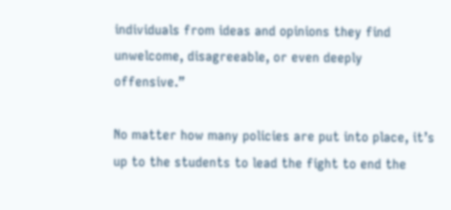individuals from ideas and opinions they find unwelcome, disagreeable, or even deeply offensive.”

No matter how many policies are put into place, it’s up to the students to lead the fight to end the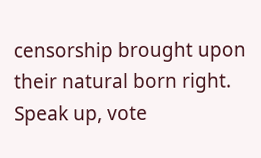censorship brought upon their natural born right. Speak up, vote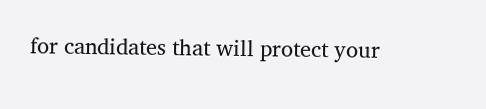for candidates that will protect your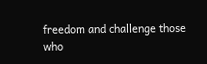freedom and challenge those who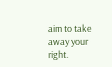aim to take away your right.